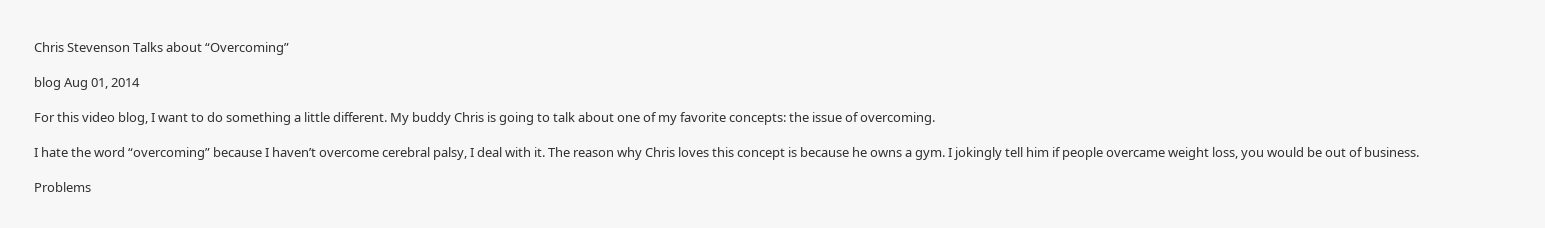Chris Stevenson Talks about “Overcoming”

blog Aug 01, 2014

For this video blog, I want to do something a little different. My buddy Chris is going to talk about one of my favorite concepts: the issue of overcoming.

I hate the word “overcoming” because I haven’t overcome cerebral palsy, I deal with it. The reason why Chris loves this concept is because he owns a gym. I jokingly tell him if people overcame weight loss, you would be out of business.

Problems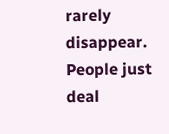rarely disappear. People just deal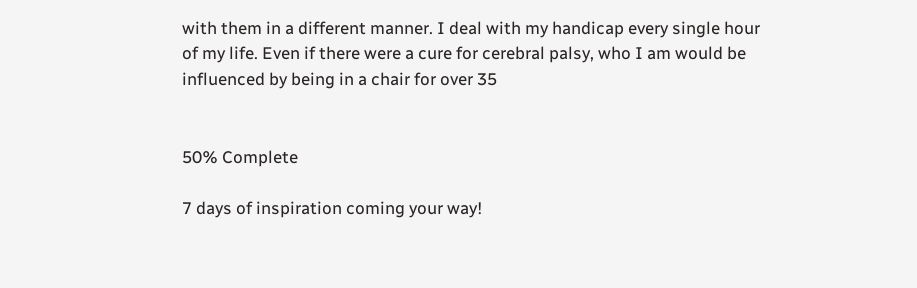with them in a different manner. I deal with my handicap every single hour of my life. Even if there were a cure for cerebral palsy, who I am would be influenced by being in a chair for over 35


50% Complete

7 days of inspiration coming your way!